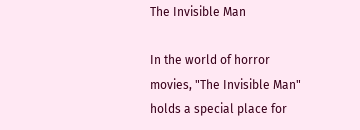The Invisible Man

In the world of horror movies, "The Invisible Man" holds a special place for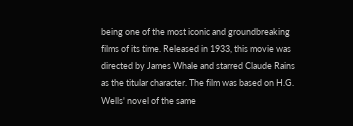being one of the most iconic and groundbreaking films of its time. Released in 1933, this movie was directed by James Whale and starred Claude Rains as the titular character. The film was based on H.G. Wells' novel of the same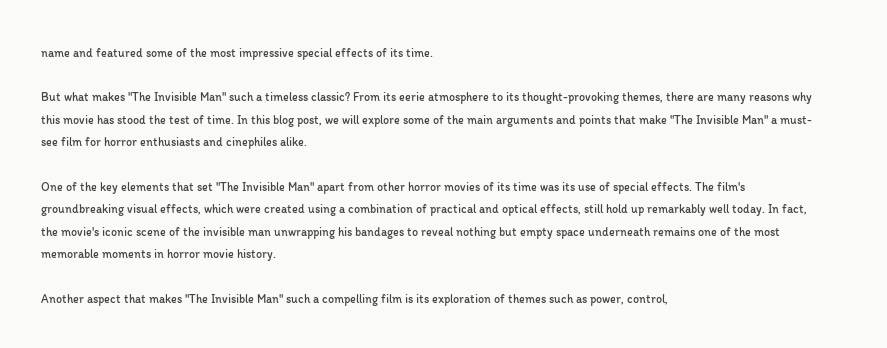name and featured some of the most impressive special effects of its time.

But what makes "The Invisible Man" such a timeless classic? From its eerie atmosphere to its thought-provoking themes, there are many reasons why this movie has stood the test of time. In this blog post, we will explore some of the main arguments and points that make "The Invisible Man" a must-see film for horror enthusiasts and cinephiles alike.

One of the key elements that set "The Invisible Man" apart from other horror movies of its time was its use of special effects. The film's groundbreaking visual effects, which were created using a combination of practical and optical effects, still hold up remarkably well today. In fact, the movie's iconic scene of the invisible man unwrapping his bandages to reveal nothing but empty space underneath remains one of the most memorable moments in horror movie history.

Another aspect that makes "The Invisible Man" such a compelling film is its exploration of themes such as power, control,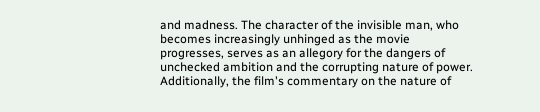and madness. The character of the invisible man, who becomes increasingly unhinged as the movie progresses, serves as an allegory for the dangers of unchecked ambition and the corrupting nature of power. Additionally, the film's commentary on the nature of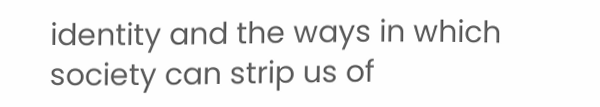identity and the ways in which society can strip us of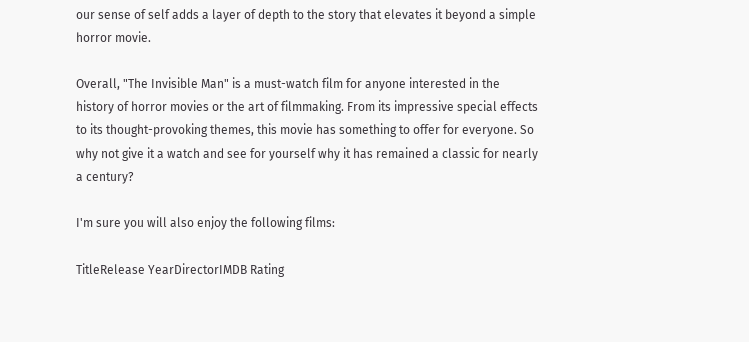our sense of self adds a layer of depth to the story that elevates it beyond a simple horror movie.

Overall, "The Invisible Man" is a must-watch film for anyone interested in the history of horror movies or the art of filmmaking. From its impressive special effects to its thought-provoking themes, this movie has something to offer for everyone. So why not give it a watch and see for yourself why it has remained a classic for nearly a century?

I'm sure you will also enjoy the following films:

TitleRelease YearDirectorIMDB Rating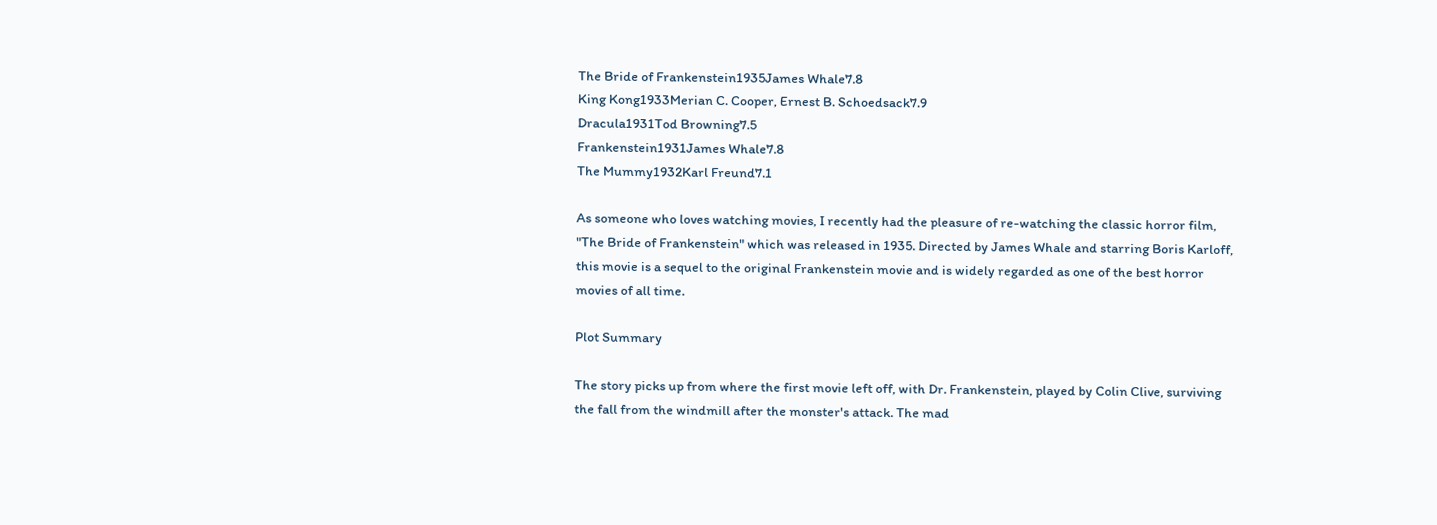The Bride of Frankenstein1935James Whale7.8
King Kong1933Merian C. Cooper, Ernest B. Schoedsack7.9
Dracula1931Tod Browning7.5
Frankenstein1931James Whale7.8
The Mummy1932Karl Freund7.1

As someone who loves watching movies, I recently had the pleasure of re-watching the classic horror film, "The Bride of Frankenstein" which was released in 1935. Directed by James Whale and starring Boris Karloff, this movie is a sequel to the original Frankenstein movie and is widely regarded as one of the best horror movies of all time.

Plot Summary

The story picks up from where the first movie left off, with Dr. Frankenstein, played by Colin Clive, surviving the fall from the windmill after the monster's attack. The mad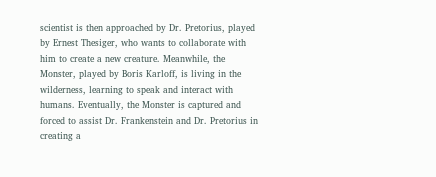scientist is then approached by Dr. Pretorius, played by Ernest Thesiger, who wants to collaborate with him to create a new creature. Meanwhile, the Monster, played by Boris Karloff, is living in the wilderness, learning to speak and interact with humans. Eventually, the Monster is captured and forced to assist Dr. Frankenstein and Dr. Pretorius in creating a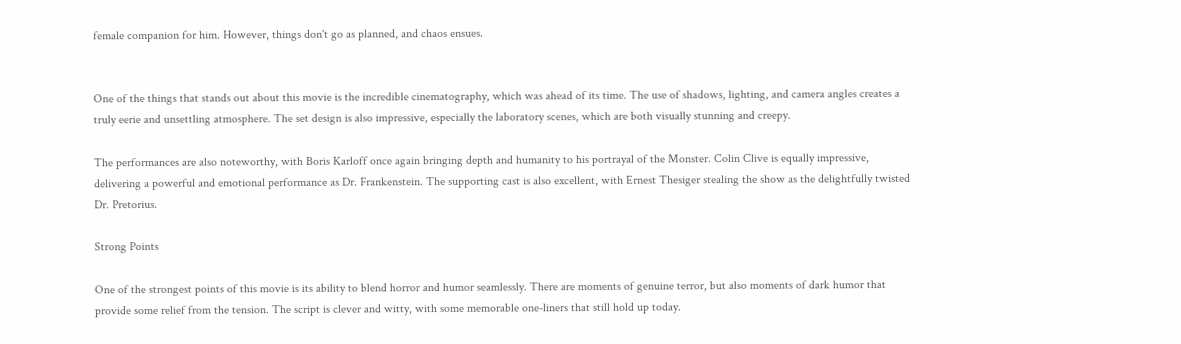female companion for him. However, things don't go as planned, and chaos ensues.


One of the things that stands out about this movie is the incredible cinematography, which was ahead of its time. The use of shadows, lighting, and camera angles creates a truly eerie and unsettling atmosphere. The set design is also impressive, especially the laboratory scenes, which are both visually stunning and creepy.

The performances are also noteworthy, with Boris Karloff once again bringing depth and humanity to his portrayal of the Monster. Colin Clive is equally impressive, delivering a powerful and emotional performance as Dr. Frankenstein. The supporting cast is also excellent, with Ernest Thesiger stealing the show as the delightfully twisted Dr. Pretorius.

Strong Points

One of the strongest points of this movie is its ability to blend horror and humor seamlessly. There are moments of genuine terror, but also moments of dark humor that provide some relief from the tension. The script is clever and witty, with some memorable one-liners that still hold up today.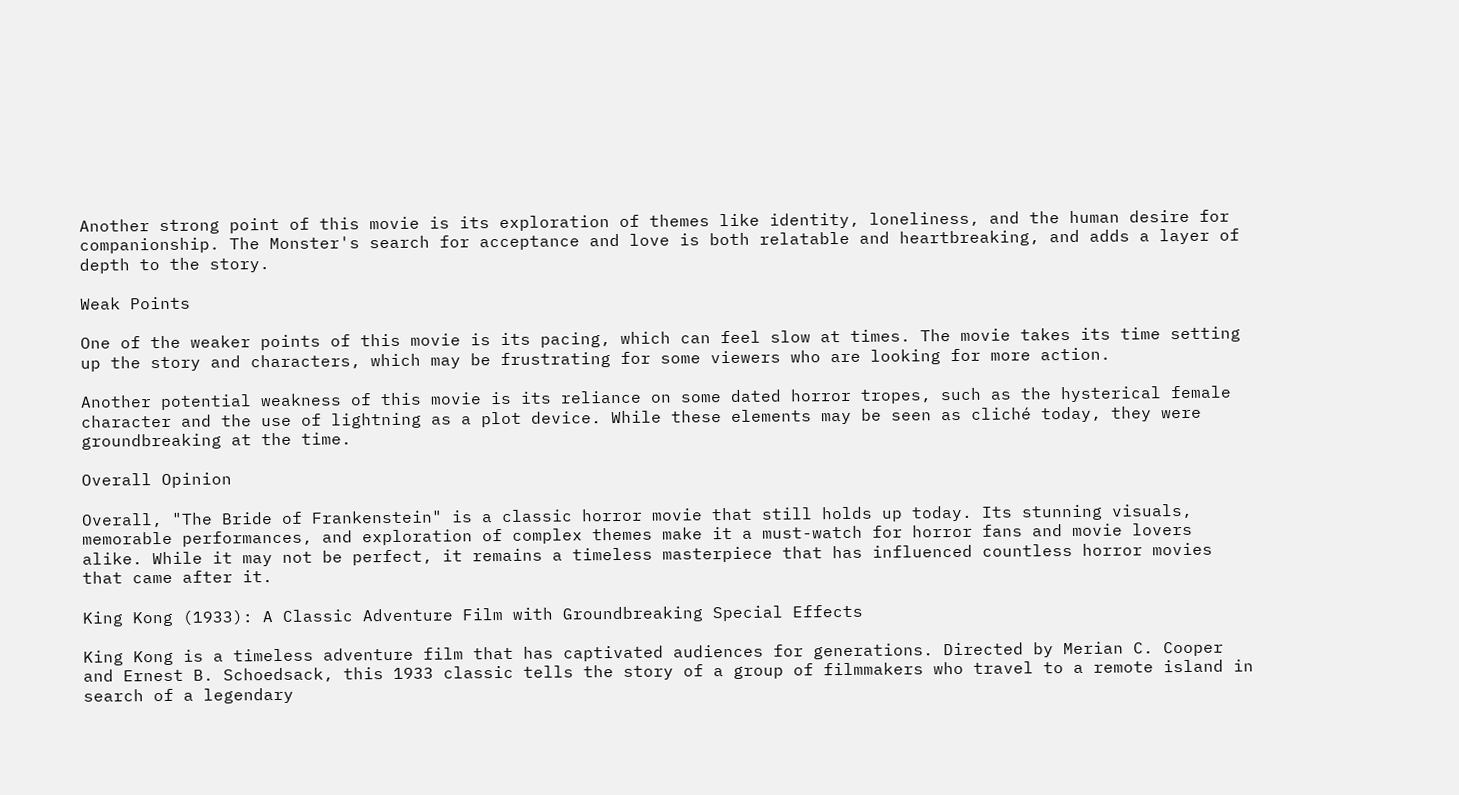Another strong point of this movie is its exploration of themes like identity, loneliness, and the human desire for companionship. The Monster's search for acceptance and love is both relatable and heartbreaking, and adds a layer of depth to the story.

Weak Points

One of the weaker points of this movie is its pacing, which can feel slow at times. The movie takes its time setting up the story and characters, which may be frustrating for some viewers who are looking for more action.

Another potential weakness of this movie is its reliance on some dated horror tropes, such as the hysterical female character and the use of lightning as a plot device. While these elements may be seen as cliché today, they were groundbreaking at the time.

Overall Opinion

Overall, "The Bride of Frankenstein" is a classic horror movie that still holds up today. Its stunning visuals, memorable performances, and exploration of complex themes make it a must-watch for horror fans and movie lovers alike. While it may not be perfect, it remains a timeless masterpiece that has influenced countless horror movies that came after it.

King Kong (1933): A Classic Adventure Film with Groundbreaking Special Effects

King Kong is a timeless adventure film that has captivated audiences for generations. Directed by Merian C. Cooper and Ernest B. Schoedsack, this 1933 classic tells the story of a group of filmmakers who travel to a remote island in search of a legendary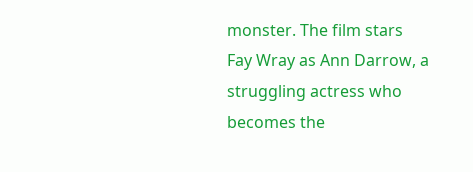monster. The film stars Fay Wray as Ann Darrow, a struggling actress who becomes the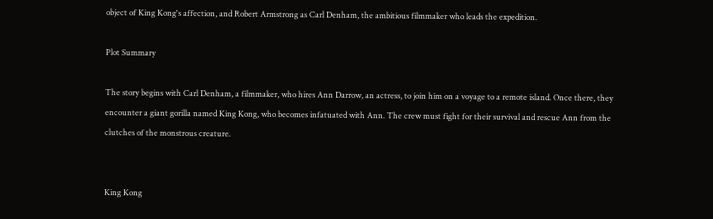object of King Kong's affection, and Robert Armstrong as Carl Denham, the ambitious filmmaker who leads the expedition.

Plot Summary

The story begins with Carl Denham, a filmmaker, who hires Ann Darrow, an actress, to join him on a voyage to a remote island. Once there, they encounter a giant gorilla named King Kong, who becomes infatuated with Ann. The crew must fight for their survival and rescue Ann from the clutches of the monstrous creature.


King Kong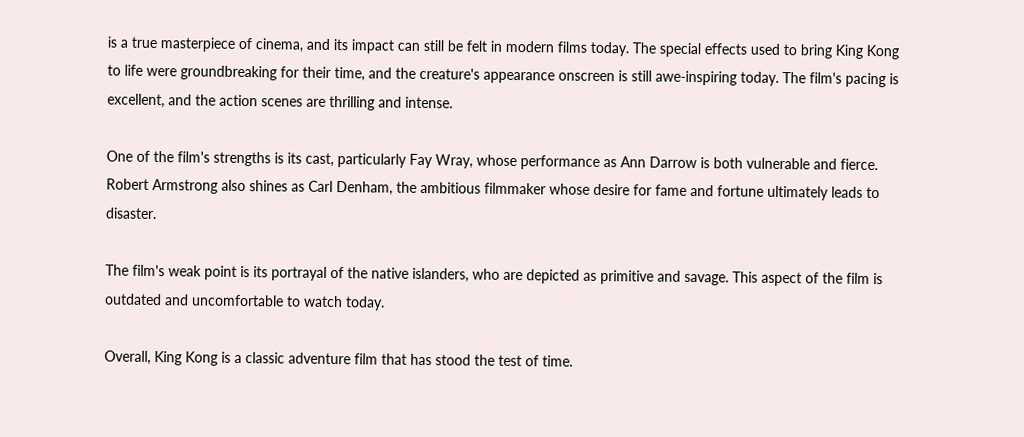is a true masterpiece of cinema, and its impact can still be felt in modern films today. The special effects used to bring King Kong to life were groundbreaking for their time, and the creature's appearance onscreen is still awe-inspiring today. The film's pacing is excellent, and the action scenes are thrilling and intense.

One of the film's strengths is its cast, particularly Fay Wray, whose performance as Ann Darrow is both vulnerable and fierce. Robert Armstrong also shines as Carl Denham, the ambitious filmmaker whose desire for fame and fortune ultimately leads to disaster.

The film's weak point is its portrayal of the native islanders, who are depicted as primitive and savage. This aspect of the film is outdated and uncomfortable to watch today.

Overall, King Kong is a classic adventure film that has stood the test of time.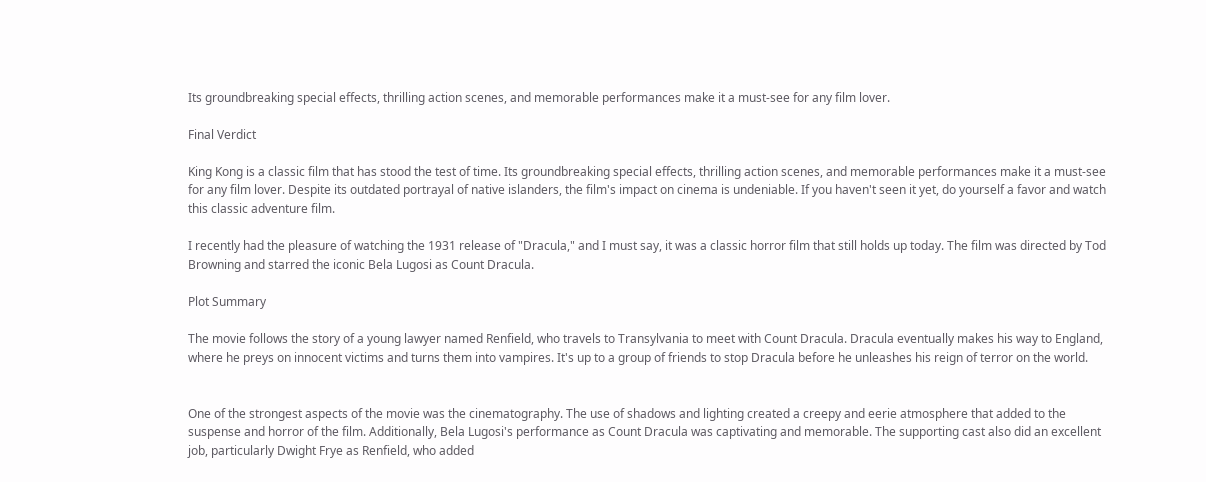Its groundbreaking special effects, thrilling action scenes, and memorable performances make it a must-see for any film lover.

Final Verdict

King Kong is a classic film that has stood the test of time. Its groundbreaking special effects, thrilling action scenes, and memorable performances make it a must-see for any film lover. Despite its outdated portrayal of native islanders, the film's impact on cinema is undeniable. If you haven't seen it yet, do yourself a favor and watch this classic adventure film.

I recently had the pleasure of watching the 1931 release of "Dracula," and I must say, it was a classic horror film that still holds up today. The film was directed by Tod Browning and starred the iconic Bela Lugosi as Count Dracula.

Plot Summary

The movie follows the story of a young lawyer named Renfield, who travels to Transylvania to meet with Count Dracula. Dracula eventually makes his way to England, where he preys on innocent victims and turns them into vampires. It's up to a group of friends to stop Dracula before he unleashes his reign of terror on the world.


One of the strongest aspects of the movie was the cinematography. The use of shadows and lighting created a creepy and eerie atmosphere that added to the suspense and horror of the film. Additionally, Bela Lugosi's performance as Count Dracula was captivating and memorable. The supporting cast also did an excellent job, particularly Dwight Frye as Renfield, who added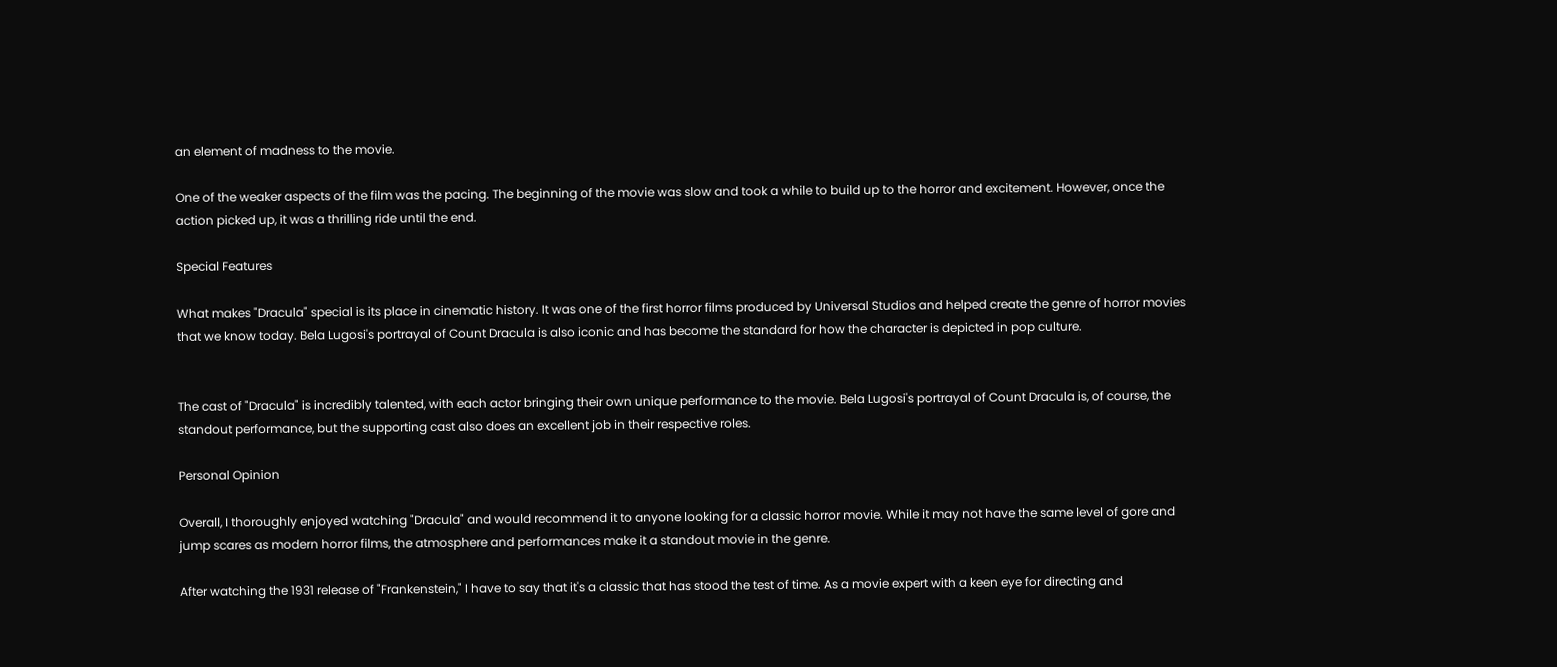an element of madness to the movie.

One of the weaker aspects of the film was the pacing. The beginning of the movie was slow and took a while to build up to the horror and excitement. However, once the action picked up, it was a thrilling ride until the end.

Special Features

What makes "Dracula" special is its place in cinematic history. It was one of the first horror films produced by Universal Studios and helped create the genre of horror movies that we know today. Bela Lugosi's portrayal of Count Dracula is also iconic and has become the standard for how the character is depicted in pop culture.


The cast of "Dracula" is incredibly talented, with each actor bringing their own unique performance to the movie. Bela Lugosi's portrayal of Count Dracula is, of course, the standout performance, but the supporting cast also does an excellent job in their respective roles.

Personal Opinion

Overall, I thoroughly enjoyed watching "Dracula" and would recommend it to anyone looking for a classic horror movie. While it may not have the same level of gore and jump scares as modern horror films, the atmosphere and performances make it a standout movie in the genre.

After watching the 1931 release of "Frankenstein," I have to say that it's a classic that has stood the test of time. As a movie expert with a keen eye for directing and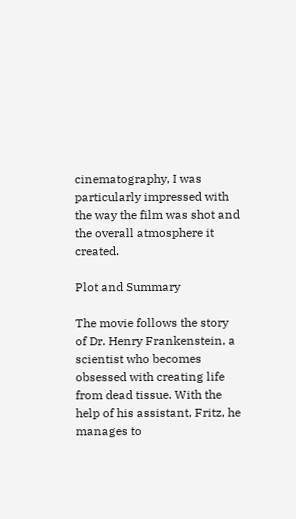cinematography, I was particularly impressed with the way the film was shot and the overall atmosphere it created.

Plot and Summary

The movie follows the story of Dr. Henry Frankenstein, a scientist who becomes obsessed with creating life from dead tissue. With the help of his assistant, Fritz, he manages to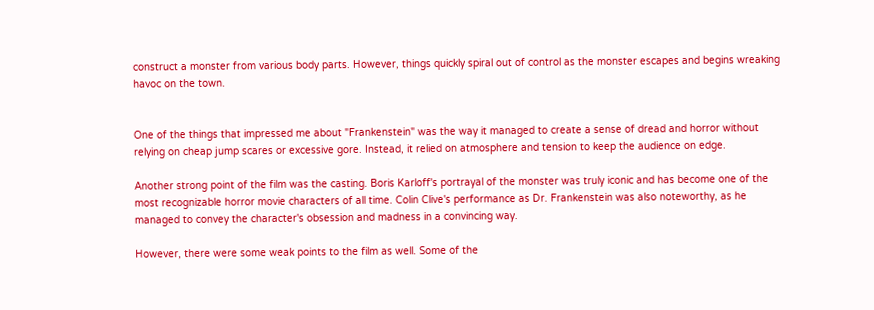construct a monster from various body parts. However, things quickly spiral out of control as the monster escapes and begins wreaking havoc on the town.


One of the things that impressed me about "Frankenstein" was the way it managed to create a sense of dread and horror without relying on cheap jump scares or excessive gore. Instead, it relied on atmosphere and tension to keep the audience on edge.

Another strong point of the film was the casting. Boris Karloff's portrayal of the monster was truly iconic and has become one of the most recognizable horror movie characters of all time. Colin Clive's performance as Dr. Frankenstein was also noteworthy, as he managed to convey the character's obsession and madness in a convincing way.

However, there were some weak points to the film as well. Some of the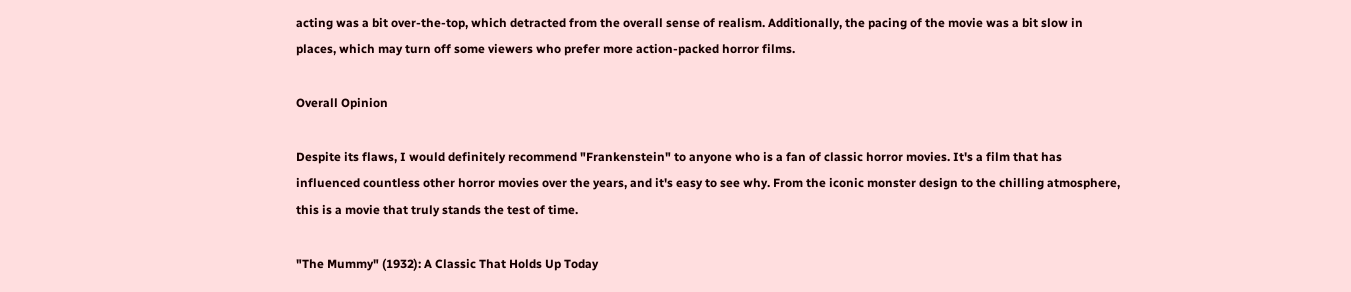acting was a bit over-the-top, which detracted from the overall sense of realism. Additionally, the pacing of the movie was a bit slow in places, which may turn off some viewers who prefer more action-packed horror films.

Overall Opinion

Despite its flaws, I would definitely recommend "Frankenstein" to anyone who is a fan of classic horror movies. It's a film that has influenced countless other horror movies over the years, and it's easy to see why. From the iconic monster design to the chilling atmosphere, this is a movie that truly stands the test of time.

"The Mummy" (1932): A Classic That Holds Up Today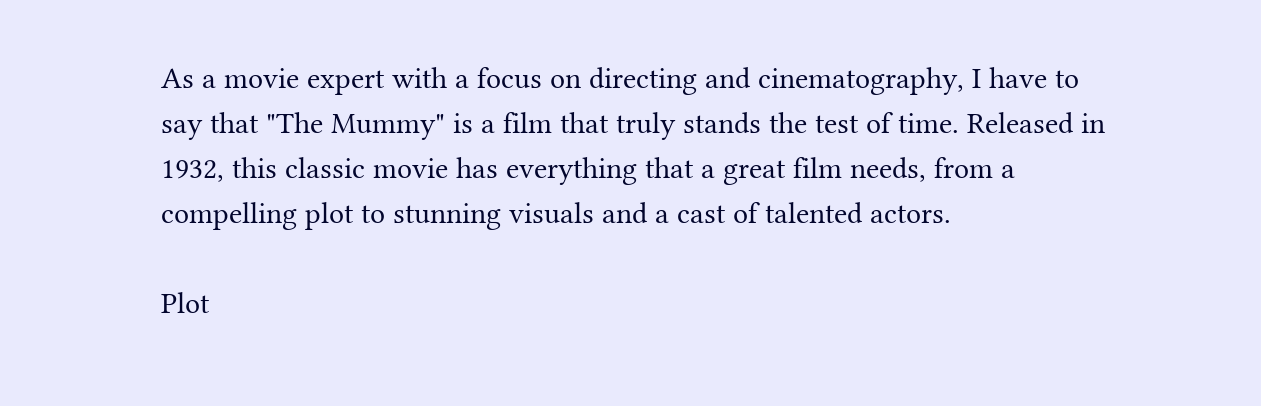As a movie expert with a focus on directing and cinematography, I have to say that "The Mummy" is a film that truly stands the test of time. Released in 1932, this classic movie has everything that a great film needs, from a compelling plot to stunning visuals and a cast of talented actors.

Plot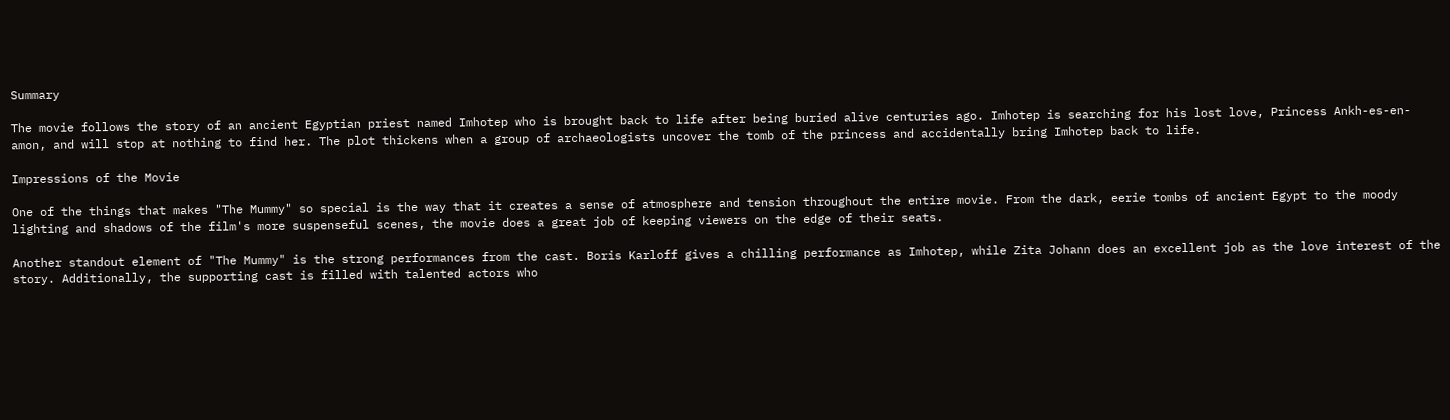Summary

The movie follows the story of an ancient Egyptian priest named Imhotep who is brought back to life after being buried alive centuries ago. Imhotep is searching for his lost love, Princess Ankh-es-en-amon, and will stop at nothing to find her. The plot thickens when a group of archaeologists uncover the tomb of the princess and accidentally bring Imhotep back to life.

Impressions of the Movie

One of the things that makes "The Mummy" so special is the way that it creates a sense of atmosphere and tension throughout the entire movie. From the dark, eerie tombs of ancient Egypt to the moody lighting and shadows of the film's more suspenseful scenes, the movie does a great job of keeping viewers on the edge of their seats.

Another standout element of "The Mummy" is the strong performances from the cast. Boris Karloff gives a chilling performance as Imhotep, while Zita Johann does an excellent job as the love interest of the story. Additionally, the supporting cast is filled with talented actors who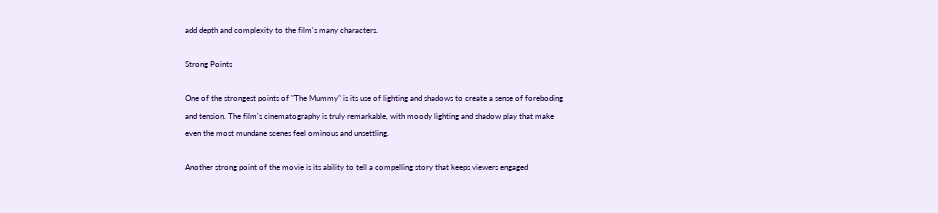add depth and complexity to the film's many characters.

Strong Points

One of the strongest points of "The Mummy" is its use of lighting and shadows to create a sense of foreboding and tension. The film's cinematography is truly remarkable, with moody lighting and shadow play that make even the most mundane scenes feel ominous and unsettling.

Another strong point of the movie is its ability to tell a compelling story that keeps viewers engaged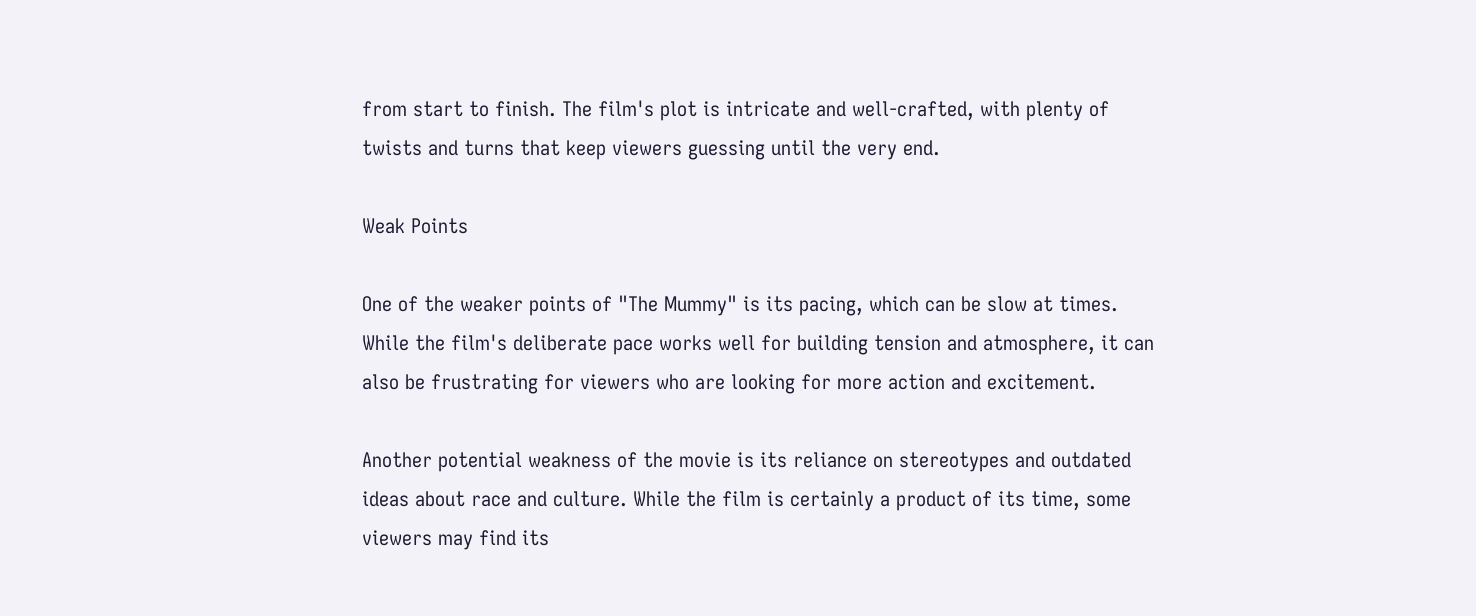from start to finish. The film's plot is intricate and well-crafted, with plenty of twists and turns that keep viewers guessing until the very end.

Weak Points

One of the weaker points of "The Mummy" is its pacing, which can be slow at times. While the film's deliberate pace works well for building tension and atmosphere, it can also be frustrating for viewers who are looking for more action and excitement.

Another potential weakness of the movie is its reliance on stereotypes and outdated ideas about race and culture. While the film is certainly a product of its time, some viewers may find its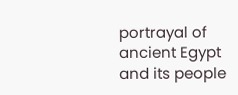portrayal of ancient Egypt and its people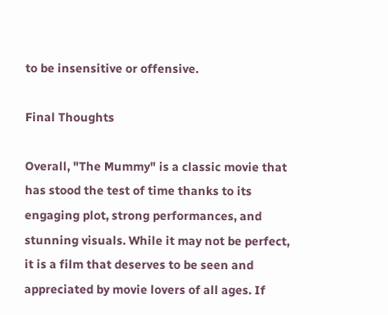to be insensitive or offensive.

Final Thoughts

Overall, "The Mummy" is a classic movie that has stood the test of time thanks to its engaging plot, strong performances, and stunning visuals. While it may not be perfect, it is a film that deserves to be seen and appreciated by movie lovers of all ages. If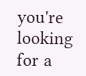you're looking for a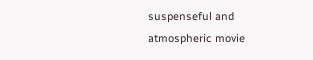suspenseful and atmospheric movie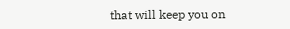that will keep you on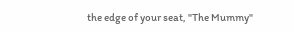the edge of your seat, "The Mummy"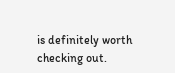is definitely worth checking out.